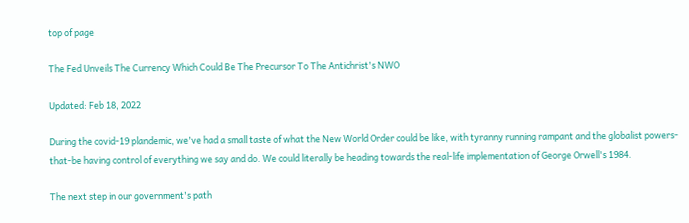top of page

The Fed Unveils The Currency Which Could Be The Precursor To The Antichrist's NWO

Updated: Feb 18, 2022

During the covid-19 plandemic, we've had a small taste of what the New World Order could be like, with tyranny running rampant and the globalist powers-that-be having control of everything we say and do. We could literally be heading towards the real-life implementation of George Orwell's 1984.

The next step in our government's path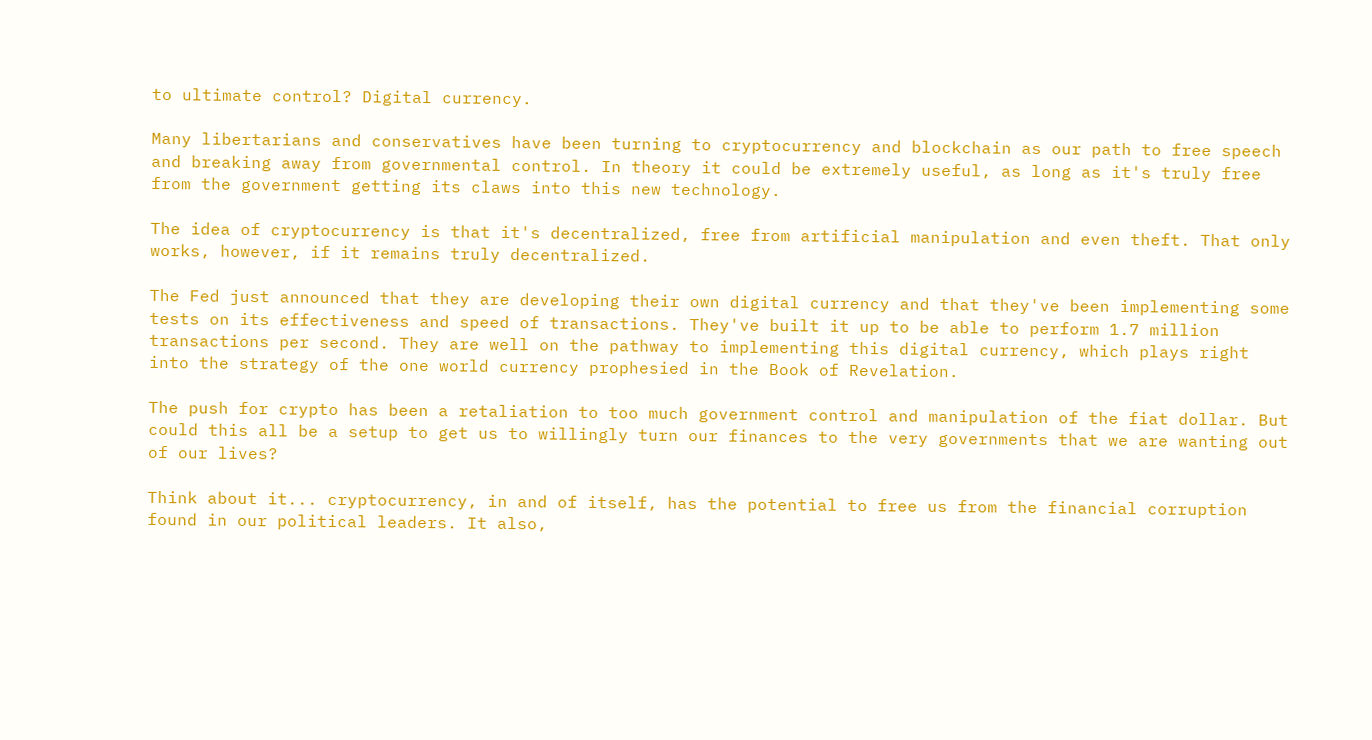to ultimate control? Digital currency.

Many libertarians and conservatives have been turning to cryptocurrency and blockchain as our path to free speech and breaking away from governmental control. In theory it could be extremely useful, as long as it's truly free from the government getting its claws into this new technology.

The idea of cryptocurrency is that it's decentralized, free from artificial manipulation and even theft. That only works, however, if it remains truly decentralized.

The Fed just announced that they are developing their own digital currency and that they've been implementing some tests on its effectiveness and speed of transactions. They've built it up to be able to perform 1.7 million transactions per second. They are well on the pathway to implementing this digital currency, which plays right into the strategy of the one world currency prophesied in the Book of Revelation.

The push for crypto has been a retaliation to too much government control and manipulation of the fiat dollar. But could this all be a setup to get us to willingly turn our finances to the very governments that we are wanting out of our lives?

Think about it... cryptocurrency, in and of itself, has the potential to free us from the financial corruption found in our political leaders. It also,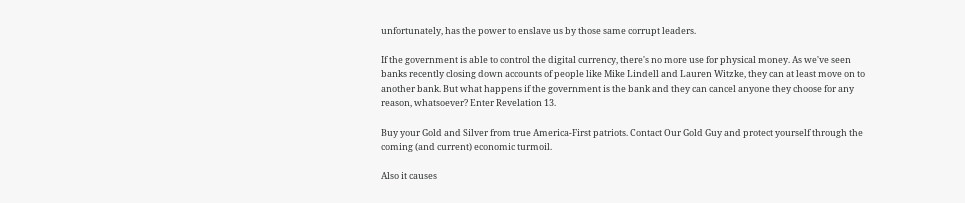unfortunately, has the power to enslave us by those same corrupt leaders.

If the government is able to control the digital currency, there's no more use for physical money. As we've seen banks recently closing down accounts of people like Mike Lindell and Lauren Witzke, they can at least move on to another bank. But what happens if the government is the bank and they can cancel anyone they choose for any reason, whatsoever? Enter Revelation 13.

Buy your Gold and Silver from true America-First patriots. Contact Our Gold Guy and protect yourself through the coming (and current) economic turmoil.

Also it causes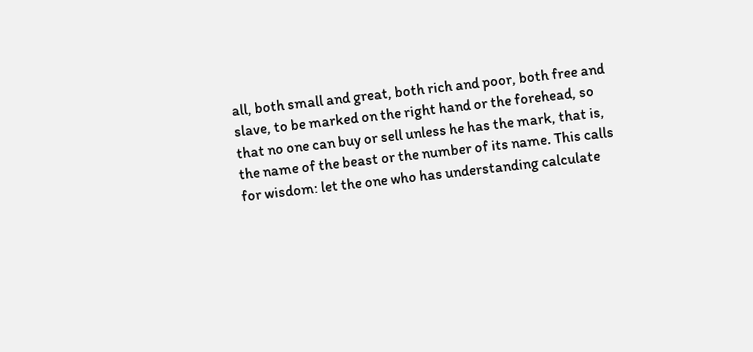all, both small and great, both rich and poor, both free and slave, to be marked on the right hand or the forehead, so that no one can buy or sell unless he has the mark, that is, the name of the beast or the number of its name. This calls for wisdom: let the one who has understanding calculate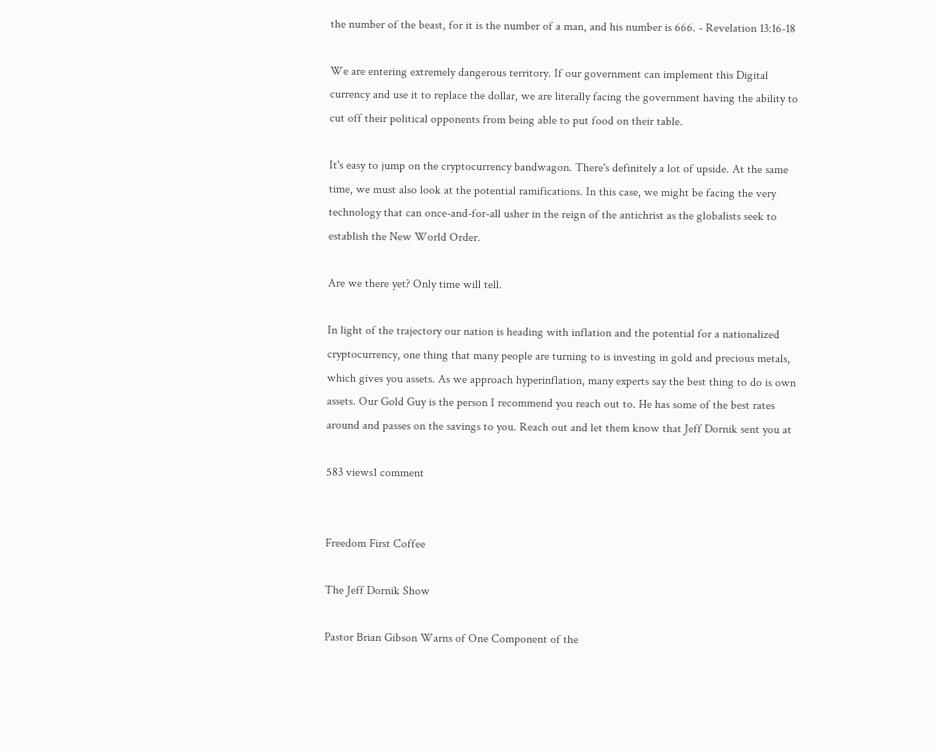the number of the beast, for it is the number of a man, and his number is 666. - Revelation 13:16-18

We are entering extremely dangerous territory. If our government can implement this Digital currency and use it to replace the dollar, we are literally facing the government having the ability to cut off their political opponents from being able to put food on their table.

It's easy to jump on the cryptocurrency bandwagon. There's definitely a lot of upside. At the same time, we must also look at the potential ramifications. In this case, we might be facing the very technology that can once-and-for-all usher in the reign of the antichrist as the globalists seek to establish the New World Order.

Are we there yet? Only time will tell.

In light of the trajectory our nation is heading with inflation and the potential for a nationalized cryptocurrency, one thing that many people are turning to is investing in gold and precious metals, which gives you assets. As we approach hyperinflation, many experts say the best thing to do is own assets. Our Gold Guy is the person I recommend you reach out to. He has some of the best rates around and passes on the savings to you. Reach out and let them know that Jeff Dornik sent you at

583 views1 comment


Freedom First Coffee

The Jeff Dornik Show

Pastor Brian Gibson Warns of One Component of the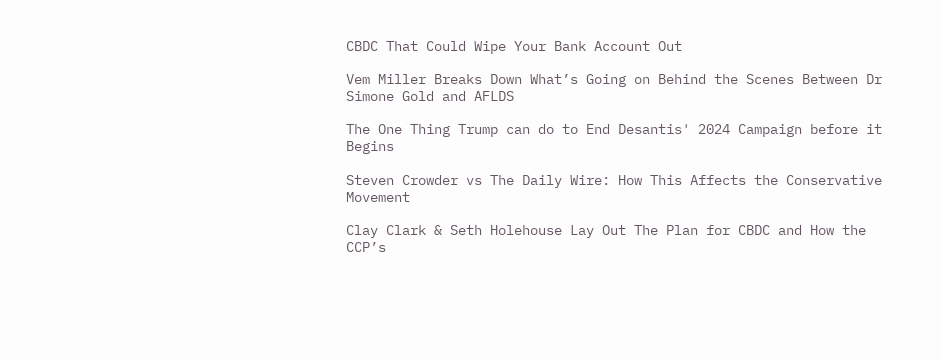CBDC That Could Wipe Your Bank Account Out

Vem Miller Breaks Down What’s Going on Behind the Scenes Between Dr Simone Gold and AFLDS

The One Thing Trump can do to End Desantis' 2024 Campaign before it Begins

Steven Crowder vs The Daily Wire: How This Affects the Conservative Movement

Clay Clark & Seth Holehouse Lay Out The Plan for CBDC and How the CCP’s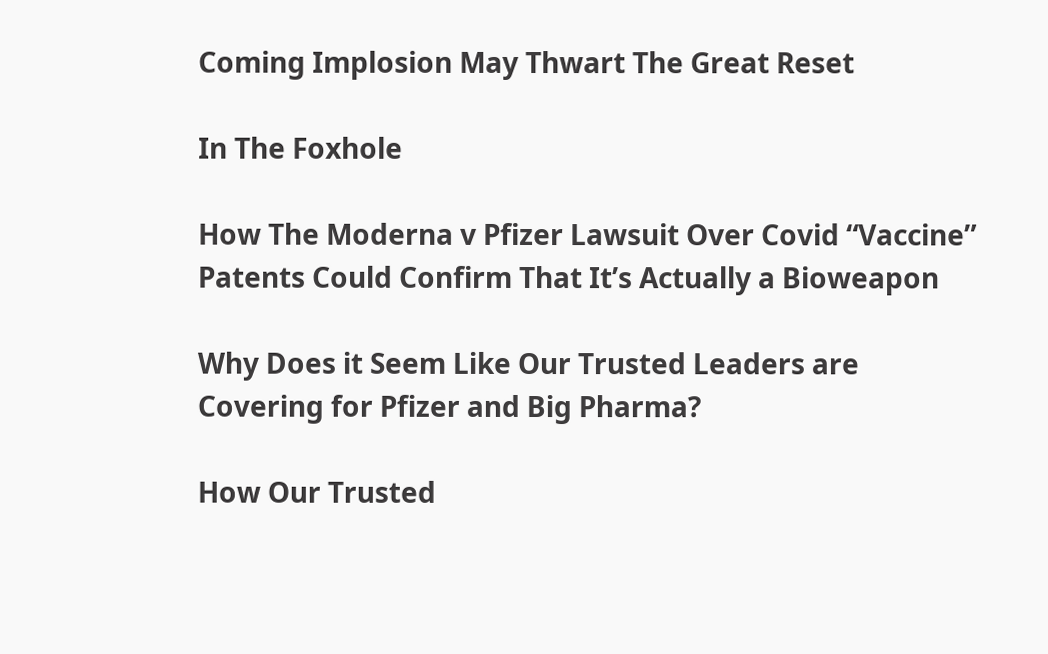Coming Implosion May Thwart The Great Reset

In The Foxhole

How The Moderna v Pfizer Lawsuit Over Covid “Vaccine” Patents Could Confirm That It’s Actually a Bioweapon

Why Does it Seem Like Our Trusted Leaders are Covering for Pfizer and Big Pharma?

How Our Trusted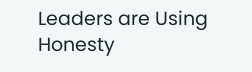Leaders are Using Honesty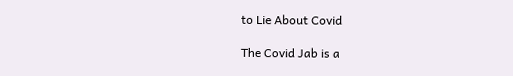to Lie About Covid

The Covid Jab is a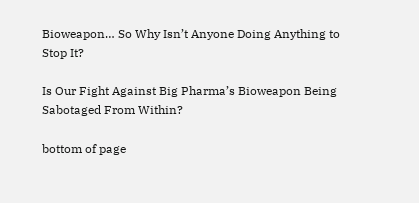Bioweapon… So Why Isn’t Anyone Doing Anything to Stop It?

Is Our Fight Against Big Pharma’s Bioweapon Being Sabotaged From Within?

bottom of page